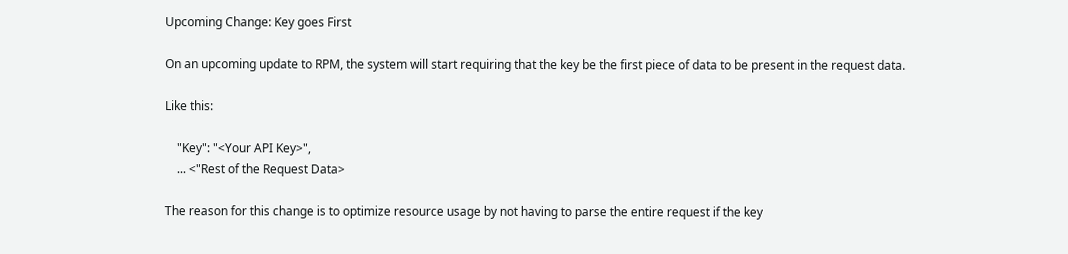Upcoming Change: Key goes First

On an upcoming update to RPM, the system will start requiring that the key be the first piece of data to be present in the request data.

Like this:

    "Key": "<Your API Key>",
    ... <"Rest of the Request Data>

The reason for this change is to optimize resource usage by not having to parse the entire request if the key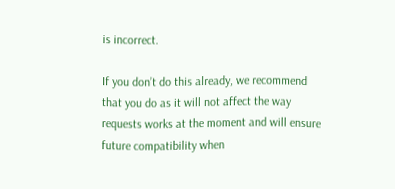is incorrect.

If you don’t do this already, we recommend that you do as it will not affect the way requests works at the moment and will ensure future compatibility when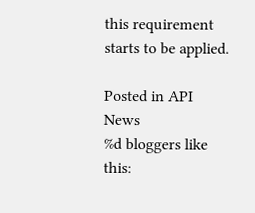this requirement starts to be applied.

Posted in API News
%d bloggers like this: